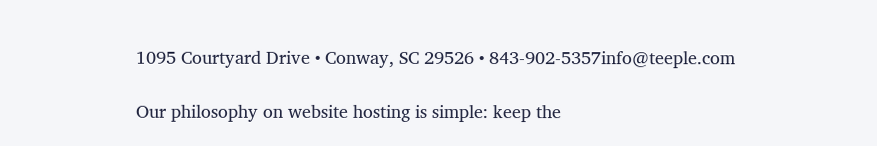1095 Courtyard Drive • Conway, SC 29526 • 843-902-5357info@teeple.com

Our philosophy on website hosting is simple: keep the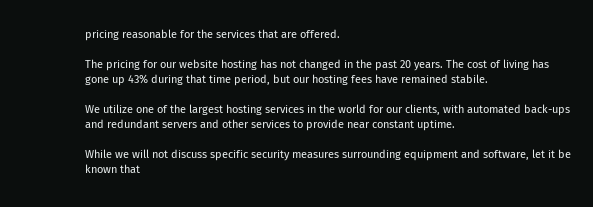pricing reasonable for the services that are offered.

The pricing for our website hosting has not changed in the past 20 years. The cost of living has gone up 43% during that time period, but our hosting fees have remained stabile.

We utilize one of the largest hosting services in the world for our clients, with automated back-ups and redundant servers and other services to provide near constant uptime.

While we will not discuss specific security measures surrounding equipment and software, let it be known that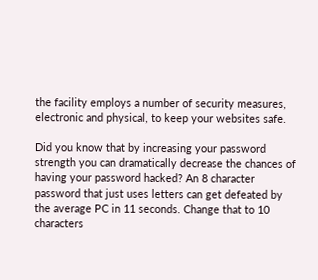the facility employs a number of security measures, electronic and physical, to keep your websites safe.

Did you know that by increasing your password strength you can dramatically decrease the chances of having your password hacked? An 8 character password that just uses letters can get defeated by the average PC in 11 seconds. Change that to 10 characters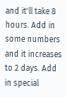and it'll take 8 hours. Add in some numbers and it increases to 2 days. Add in special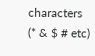characters (* & $ # etc)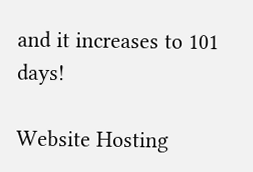and it increases to 101 days!

Website Hosting